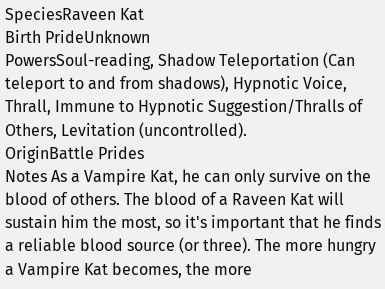SpeciesRaveen Kat
Birth PrideUnknown
PowersSoul-reading, Shadow Teleportation (Can teleport to and from shadows), Hypnotic Voice, Thrall, Immune to Hypnotic Suggestion/Thralls of Others, Levitation (uncontrolled).
OriginBattle Prides
Notes As a Vampire Kat, he can only survive on the blood of others. The blood of a Raveen Kat will sustain him the most, so it's important that he finds a reliable blood source (or three). The more hungry a Vampire Kat becomes, the more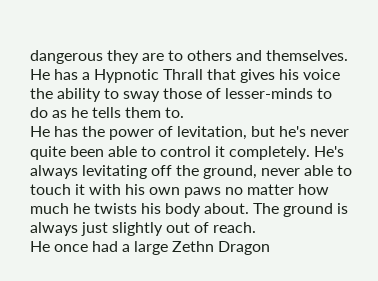dangerous they are to others and themselves. He has a Hypnotic Thrall that gives his voice the ability to sway those of lesser-minds to do as he tells them to.
He has the power of levitation, but he's never quite been able to control it completely. He's always levitating off the ground, never able to touch it with his own paws no matter how much he twists his body about. The ground is always just slightly out of reach.
He once had a large Zethn Dragon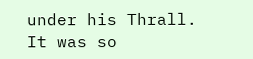under his Thrall. It was so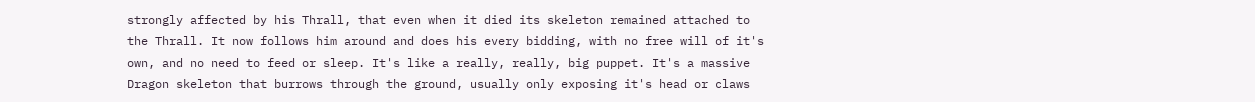strongly affected by his Thrall, that even when it died its skeleton remained attached to the Thrall. It now follows him around and does his every bidding, with no free will of it's own, and no need to feed or sleep. It's like a really, really, big puppet. It's a massive Dragon skeleton that burrows through the ground, usually only exposing it's head or claws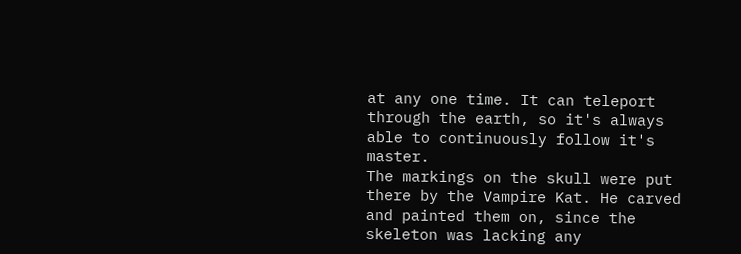at any one time. It can teleport through the earth, so it's always able to continuously follow it's master.
The markings on the skull were put there by the Vampire Kat. He carved and painted them on, since the skeleton was lacking any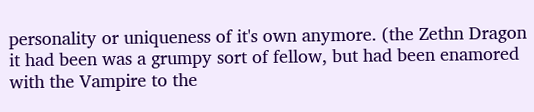personality or uniqueness of it's own anymore. (the Zethn Dragon it had been was a grumpy sort of fellow, but had been enamored with the Vampire to the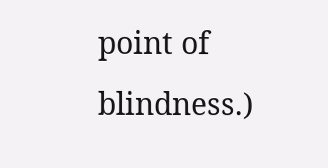point of blindness.)